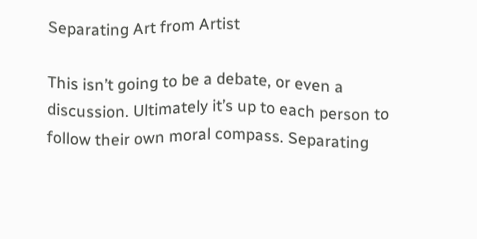Separating Art from Artist

This isn’t going to be a debate, or even a discussion. Ultimately it’s up to each person to follow their own moral compass. Separating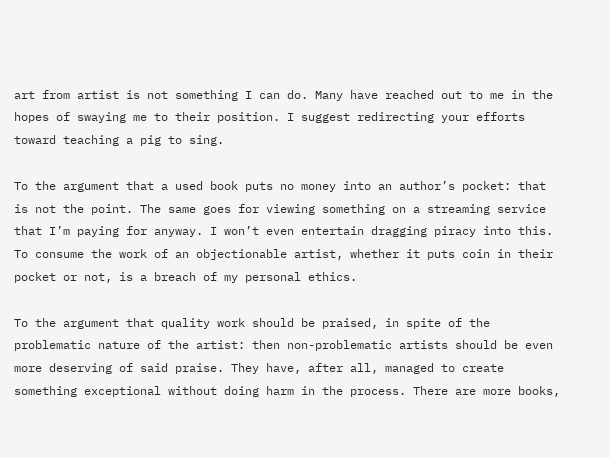art from artist is not something I can do. Many have reached out to me in the hopes of swaying me to their position. I suggest redirecting your efforts toward teaching a pig to sing.

To the argument that a used book puts no money into an author’s pocket: that is not the point. The same goes for viewing something on a streaming service that I’m paying for anyway. I won’t even entertain dragging piracy into this. To consume the work of an objectionable artist, whether it puts coin in their pocket or not, is a breach of my personal ethics.

To the argument that quality work should be praised, in spite of the problematic nature of the artist: then non-problematic artists should be even more deserving of said praise. They have, after all, managed to create something exceptional without doing harm in the process. There are more books,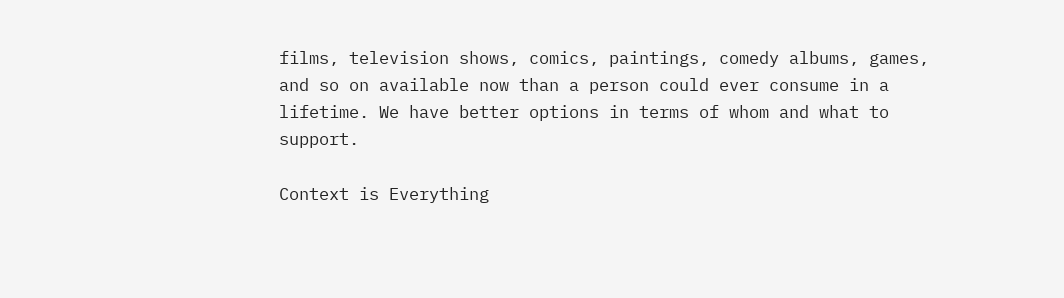films, television shows, comics, paintings, comedy albums, games, and so on available now than a person could ever consume in a lifetime. We have better options in terms of whom and what to support.

Context is Everything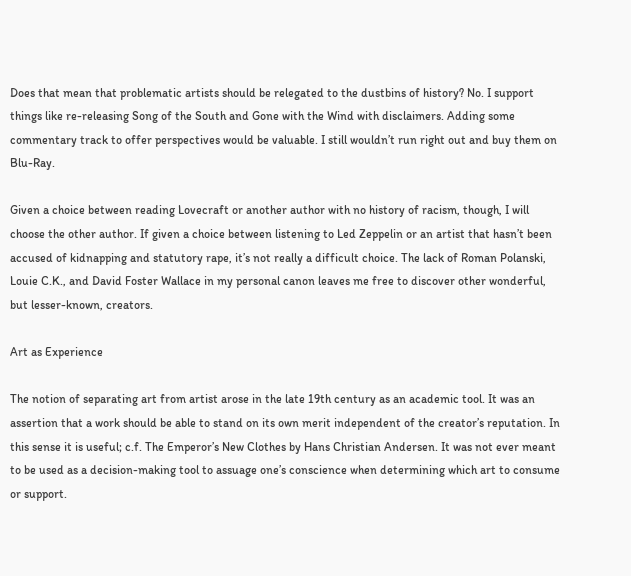Does that mean that problematic artists should be relegated to the dustbins of history? No. I support things like re-releasing Song of the South and Gone with the Wind with disclaimers. Adding some commentary track to offer perspectives would be valuable. I still wouldn’t run right out and buy them on Blu-Ray.

Given a choice between reading Lovecraft or another author with no history of racism, though, I will choose the other author. If given a choice between listening to Led Zeppelin or an artist that hasn’t been accused of kidnapping and statutory rape, it’s not really a difficult choice. The lack of Roman Polanski, Louie C.K., and David Foster Wallace in my personal canon leaves me free to discover other wonderful, but lesser-known, creators.

Art as Experience

The notion of separating art from artist arose in the late 19th century as an academic tool. It was an assertion that a work should be able to stand on its own merit independent of the creator’s reputation. In this sense it is useful; c.f. The Emperor’s New Clothes by Hans Christian Andersen. It was not ever meant to be used as a decision-making tool to assuage one’s conscience when determining which art to consume or support.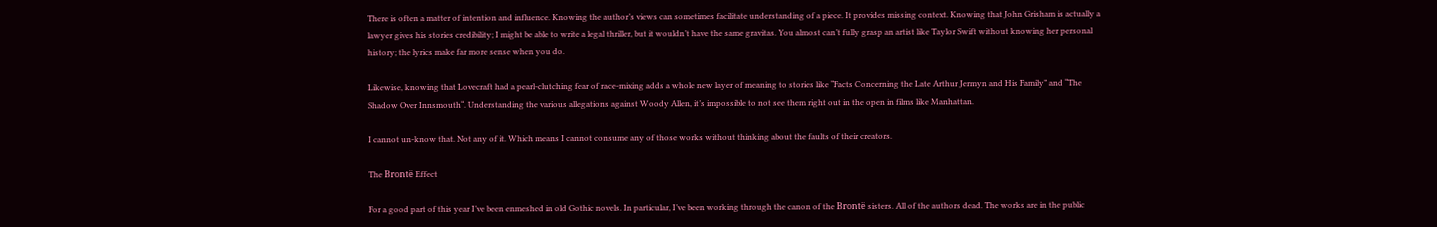There is often a matter of intention and influence. Knowing the author’s views can sometimes facilitate understanding of a piece. It provides missing context. Knowing that John Grisham is actually a lawyer gives his stories credibility; I might be able to write a legal thriller, but it wouldn’t have the same gravitas. You almost can’t fully grasp an artist like Taylor Swift without knowing her personal history; the lyrics make far more sense when you do.

Likewise, knowing that Lovecraft had a pearl-clutching fear of race-mixing adds a whole new layer of meaning to stories like “Facts Concerning the Late Arthur Jermyn and His Family” and “The Shadow Over Innsmouth“. Understanding the various allegations against Woody Allen, it’s impossible to not see them right out in the open in films like Manhattan.

I cannot un-know that. Not any of it. Which means I cannot consume any of those works without thinking about the faults of their creators.

The Brontë Effect

For a good part of this year I’ve been enmeshed in old Gothic novels. In particular, I’ve been working through the canon of the Brontë sisters. All of the authors dead. The works are in the public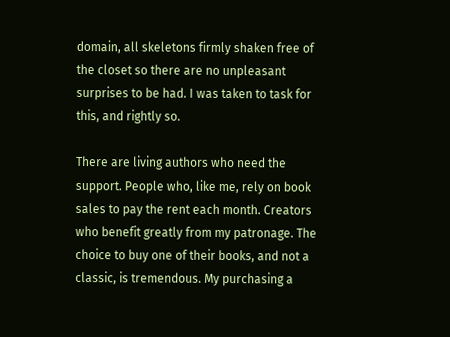domain, all skeletons firmly shaken free of the closet so there are no unpleasant surprises to be had. I was taken to task for this, and rightly so.

There are living authors who need the support. People who, like me, rely on book sales to pay the rent each month. Creators who benefit greatly from my patronage. The choice to buy one of their books, and not a classic, is tremendous. My purchasing a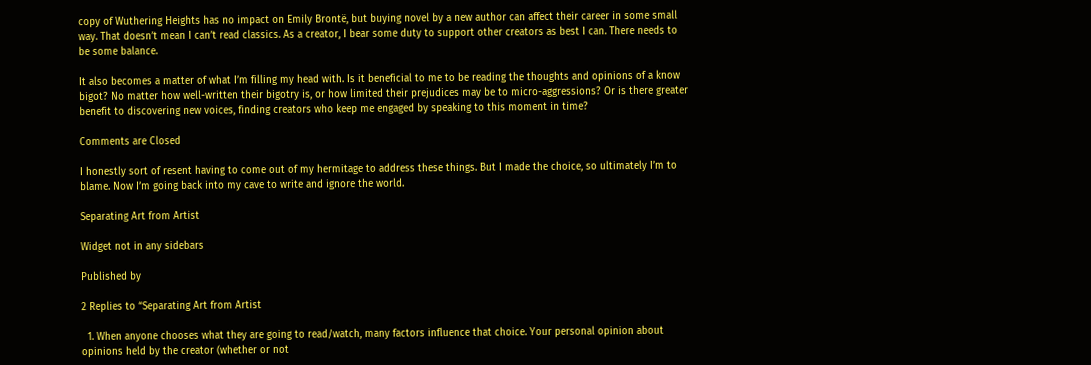copy of Wuthering Heights has no impact on Emily Brontë, but buying novel by a new author can affect their career in some small way. That doesn’t mean I can’t read classics. As a creator, I bear some duty to support other creators as best I can. There needs to be some balance.

It also becomes a matter of what I’m filling my head with. Is it beneficial to me to be reading the thoughts and opinions of a know bigot? No matter how well-written their bigotry is, or how limited their prejudices may be to micro-aggressions? Or is there greater benefit to discovering new voices, finding creators who keep me engaged by speaking to this moment in time?

Comments are Closed

I honestly sort of resent having to come out of my hermitage to address these things. But I made the choice, so ultimately I’m to blame. Now I’m going back into my cave to write and ignore the world.

Separating Art from Artist

Widget not in any sidebars

Published by

2 Replies to “Separating Art from Artist

  1. When anyone chooses what they are going to read/watch, many factors influence that choice. Your personal opinion about opinions held by the creator (whether or not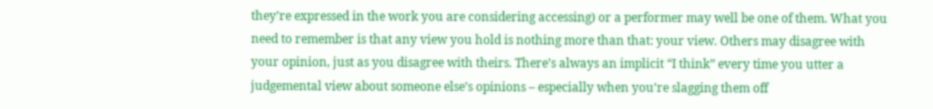they’re expressed in the work you are considering accessing) or a performer may well be one of them. What you need to remember is that any view you hold is nothing more than that: your view. Others may disagree with your opinion, just as you disagree with theirs. There’s always an implicit “I think” every time you utter a judgemental view about someone else’s opinions – especially when you’re slagging them off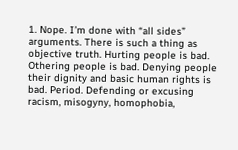1. Nope. I’m done with “all sides” arguments. There is such a thing as objective truth. Hurting people is bad. Othering people is bad. Denying people their dignity and basic human rights is bad. Period. Defending or excusing racism, misogyny, homophobia,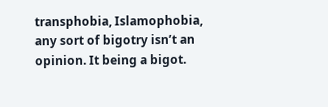transphobia, Islamophobia, any sort of bigotry isn’t an opinion. It being a bigot.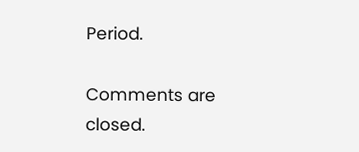Period.

Comments are closed.